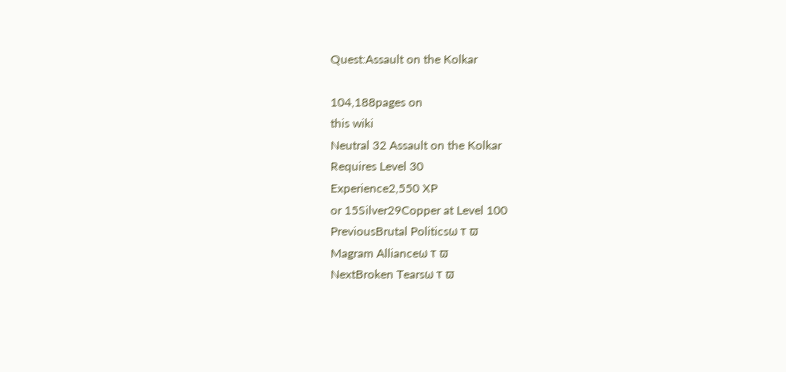Quest:Assault on the Kolkar

104,188pages on
this wiki
Neutral 32 Assault on the Kolkar
Requires Level 30
Experience2,550 XP
or 15Silver29Copper at Level 100
PreviousBrutal Politicsω τ ϖ
Magram Allianceω τ ϖ
NextBroken Tearsω τ ϖ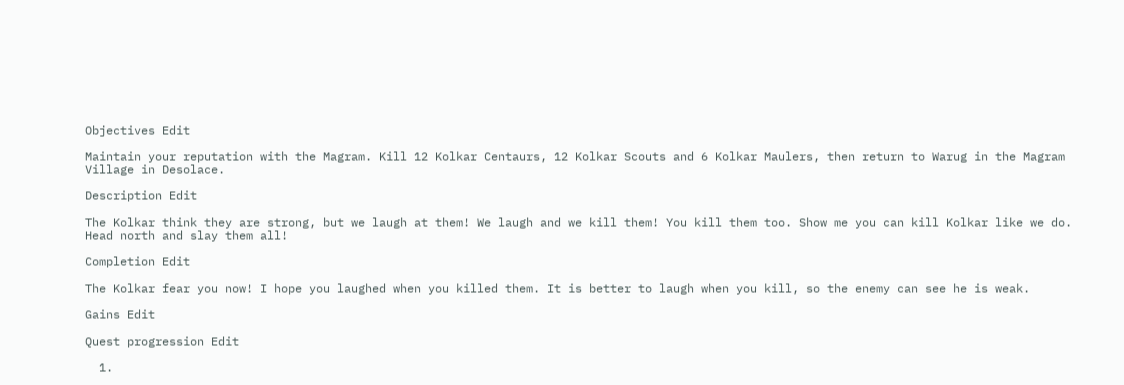Objectives Edit

Maintain your reputation with the Magram. Kill 12 Kolkar Centaurs, 12 Kolkar Scouts and 6 Kolkar Maulers, then return to Warug in the Magram Village in Desolace.

Description Edit

The Kolkar think they are strong, but we laugh at them! We laugh and we kill them! You kill them too. Show me you can kill Kolkar like we do. Head north and slay them all!

Completion Edit

The Kolkar fear you now! I hope you laughed when you killed them. It is better to laugh when you kill, so the enemy can see he is weak.

Gains Edit

Quest progression Edit

  1.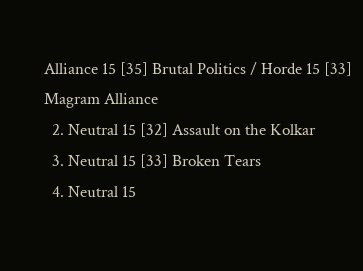Alliance 15 [35] Brutal Politics / Horde 15 [33] Magram Alliance
  2. Neutral 15 [32] Assault on the Kolkar
  3. Neutral 15 [33] Broken Tears
  4. Neutral 15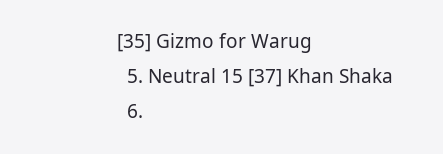[35] Gizmo for Warug
  5. Neutral 15 [37] Khan Shaka
  6.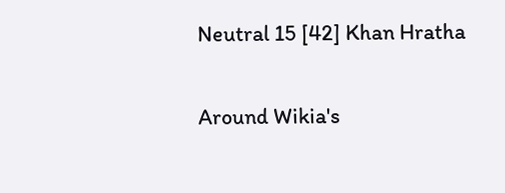Neutral 15 [42] Khan Hratha

Around Wikia's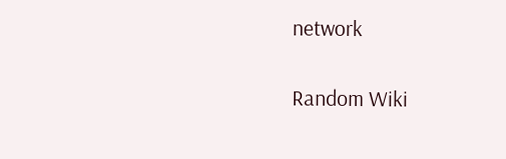network

Random Wiki